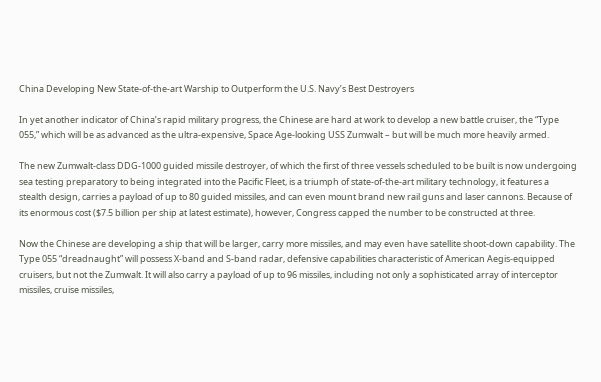China Developing New State-of-the-art Warship to Outperform the U.S. Navy’s Best Destroyers

In yet another indicator of China’s rapid military progress, the Chinese are hard at work to develop a new battle cruiser, the “Type 055,” which will be as advanced as the ultra-expensive, Space Age-looking USS Zumwalt – but will be much more heavily armed.

The new Zumwalt-class DDG-1000 guided missile destroyer, of which the first of three vessels scheduled to be built is now undergoing sea testing preparatory to being integrated into the Pacific Fleet, is a triumph of state-of-the-art military technology, it features a stealth design, carries a payload of up to 80 guided missiles, and can even mount brand new rail guns and laser cannons. Because of its enormous cost ($7.5 billion per ship at latest estimate), however, Congress capped the number to be constructed at three.

Now the Chinese are developing a ship that will be larger, carry more missiles, and may even have satellite shoot-down capability. The Type 055 “dreadnaught” will possess X-band and S-band radar, defensive capabilities characteristic of American Aegis-equipped cruisers, but not the Zumwalt. It will also carry a payload of up to 96 missiles, including not only a sophisticated array of interceptor missiles, cruise missiles,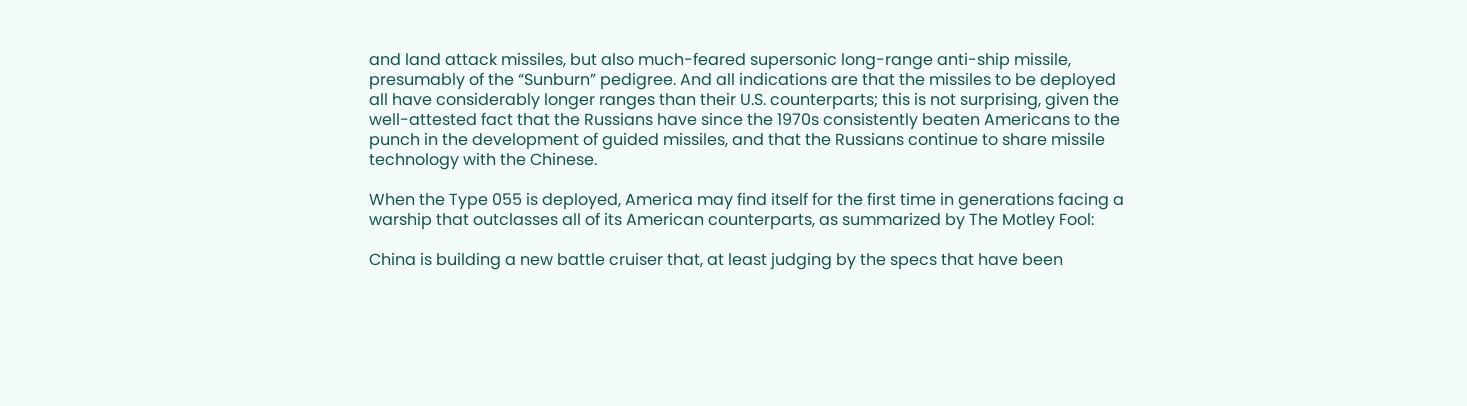and land attack missiles, but also much-feared supersonic long-range anti-ship missile, presumably of the “Sunburn” pedigree. And all indications are that the missiles to be deployed all have considerably longer ranges than their U.S. counterparts; this is not surprising, given the well-attested fact that the Russians have since the 1970s consistently beaten Americans to the punch in the development of guided missiles, and that the Russians continue to share missile technology with the Chinese.

When the Type 055 is deployed, America may find itself for the first time in generations facing a warship that outclasses all of its American counterparts, as summarized by The Motley Fool:

China is building a new battle cruiser that, at least judging by the specs that have been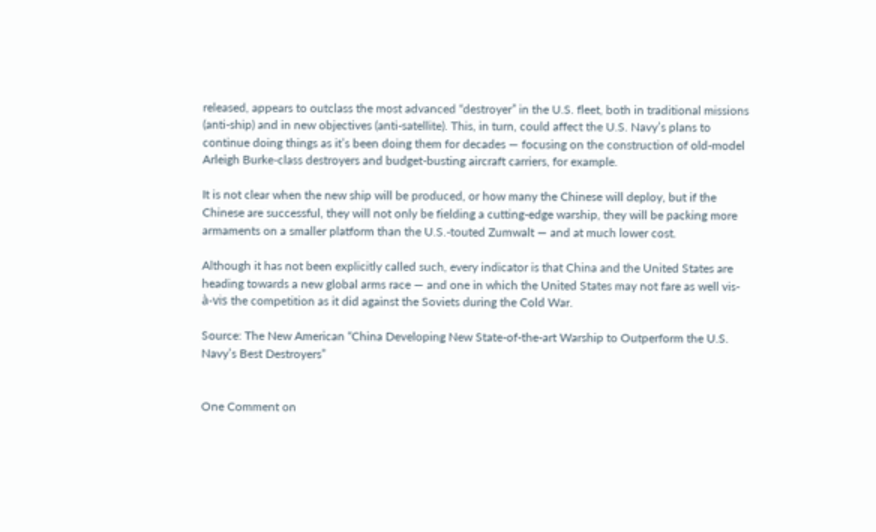released, appears to outclass the most advanced “destroyer” in the U.S. fleet, both in traditional missions (anti-ship) and in new objectives (anti-satellite). This, in turn, could affect the U.S. Navy’s plans to continue doing things as it’s been doing them for decades — focusing on the construction of old-model Arleigh Burke-class destroyers and budget-busting aircraft carriers, for example.

It is not clear when the new ship will be produced, or how many the Chinese will deploy, but if the Chinese are successful, they will not only be fielding a cutting-edge warship, they will be packing more armaments on a smaller platform than the U.S.-touted Zumwalt — and at much lower cost.

Although it has not been explicitly called such, every indicator is that China and the United States are heading towards a new global arms race — and one in which the United States may not fare as well vis-à-vis the competition as it did against the Soviets during the Cold War.

Source: The New American “China Developing New State-of-the-art Warship to Outperform the U.S. Navy’s Best Destroyers”


One Comment on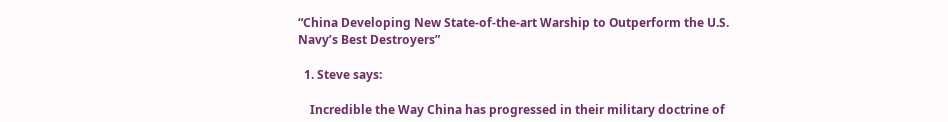“China Developing New State-of-the-art Warship to Outperform the U.S. Navy’s Best Destroyers”

  1. Steve says:

    Incredible the Way China has progressed in their military doctrine of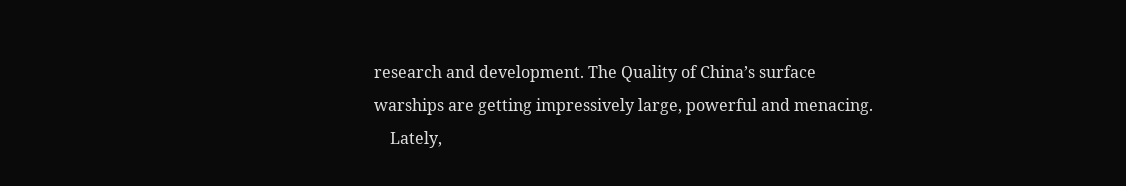research and development. The Quality of China’s surface warships are getting impressively large, powerful and menacing.
    Lately,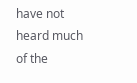have not heard much of the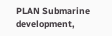PLAN Submarine development,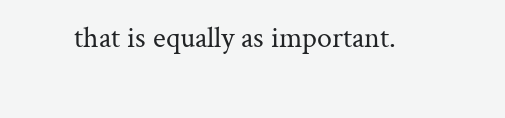that is equally as important.